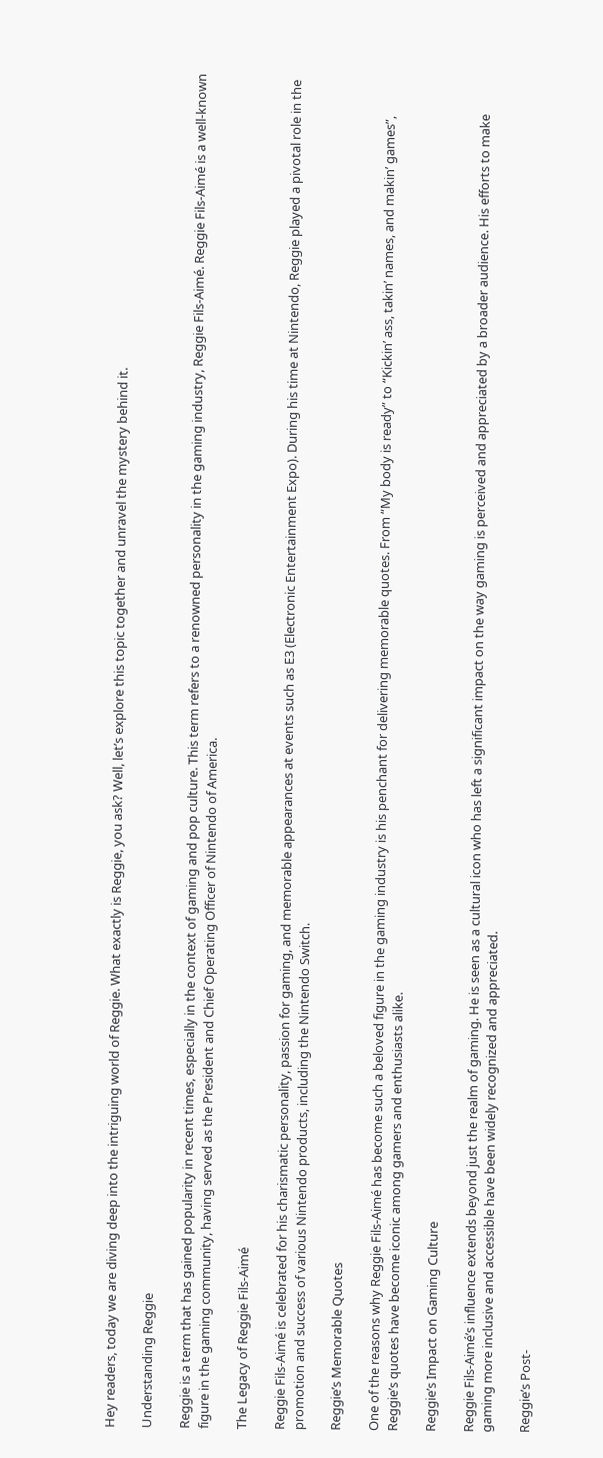Hey readers, today we are diving deep into the intriguing world of Reggie. What exactly is Reggie, you ask? Well, let’s explore this topic together and unravel the mystery behind it.

Understanding Reggie

Reggie is a term that has gained popularity in recent times, especially in the context of gaming and pop culture. This term refers to a renowned personality in the gaming industry, Reggie Fils-Aimé. Reggie Fils-Aimé is a well-known figure in the gaming community, having served as the President and Chief Operating Officer of Nintendo of America.

The Legacy of Reggie Fils-Aimé

Reggie Fils-Aimé is celebrated for his charismatic personality, passion for gaming, and memorable appearances at events such as E3 (Electronic Entertainment Expo). During his time at Nintendo, Reggie played a pivotal role in the promotion and success of various Nintendo products, including the Nintendo Switch.

Reggie’s Memorable Quotes

One of the reasons why Reggie Fils-Aimé has become such a beloved figure in the gaming industry is his penchant for delivering memorable quotes. From “My body is ready” to “Kickin’ ass, takin’ names, and makin’ games”, Reggie’s quotes have become iconic among gamers and enthusiasts alike.

Reggie’s Impact on Gaming Culture

Reggie Fils-Aimé’s influence extends beyond just the realm of gaming. He is seen as a cultural icon who has left a significant impact on the way gaming is perceived and appreciated by a broader audience. His efforts to make gaming more inclusive and accessible have been widely recognized and appreciated.

Reggie’s Post-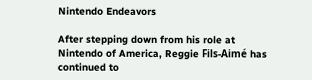Nintendo Endeavors

After stepping down from his role at Nintendo of America, Reggie Fils-Aimé has continued to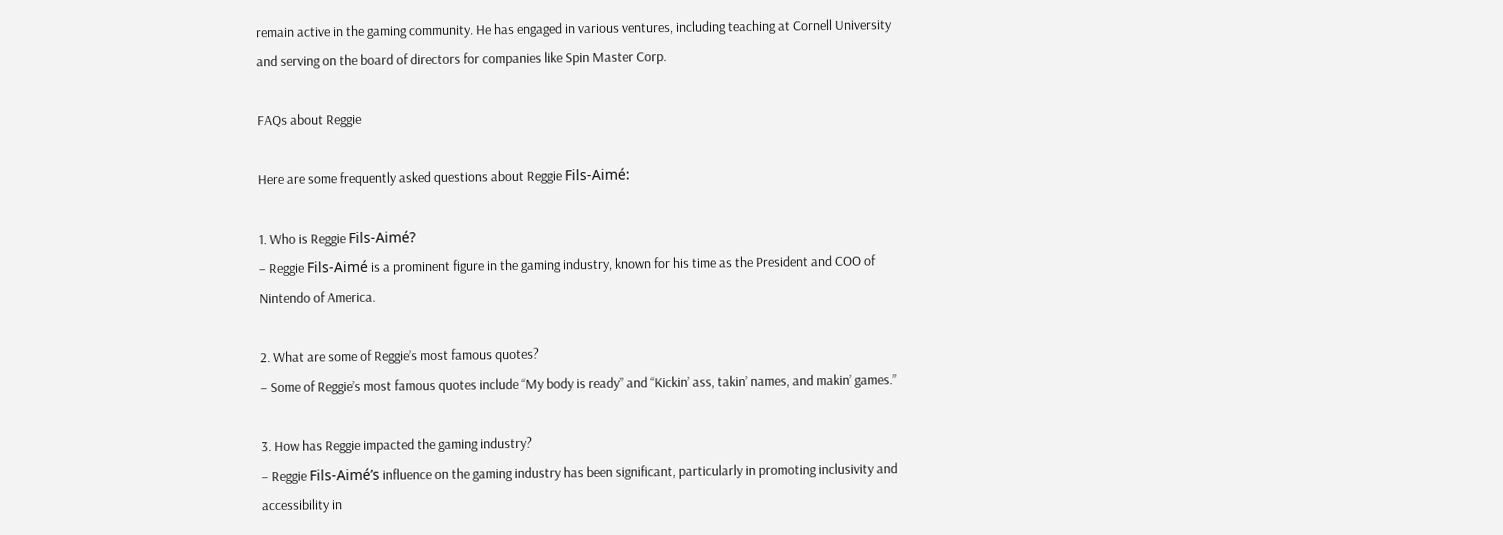remain active in the gaming community. He has engaged in various ventures, including teaching at Cornell University and serving on the board of directors for companies like Spin Master Corp.

FAQs about Reggie

Here are some frequently asked questions about Reggie Fils-Aimé:

1. Who is Reggie Fils-Aimé?
– Reggie Fils-Aimé is a prominent figure in the gaming industry, known for his time as the President and COO of Nintendo of America.

2. What are some of Reggie’s most famous quotes?
– Some of Reggie’s most famous quotes include “My body is ready” and “Kickin’ ass, takin’ names, and makin’ games.”

3. How has Reggie impacted the gaming industry?
– Reggie Fils-Aimé’s influence on the gaming industry has been significant, particularly in promoting inclusivity and accessibility in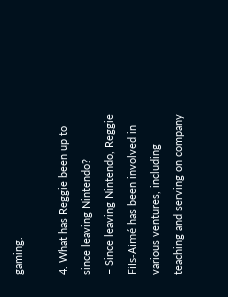gaming.

4. What has Reggie been up to since leaving Nintendo?
– Since leaving Nintendo, Reggie Fils-Aimé has been involved in various ventures, including teaching and serving on company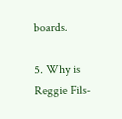boards.

5. Why is Reggie Fils-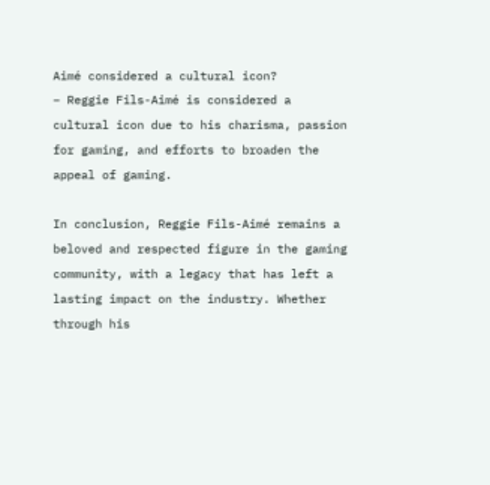Aimé considered a cultural icon?
– Reggie Fils-Aimé is considered a cultural icon due to his charisma, passion for gaming, and efforts to broaden the appeal of gaming.

In conclusion, Reggie Fils-Aimé remains a beloved and respected figure in the gaming community, with a legacy that has left a lasting impact on the industry. Whether through his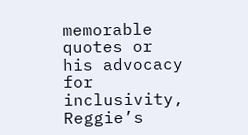memorable quotes or his advocacy for inclusivity, Reggie’s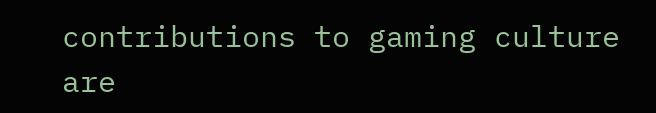contributions to gaming culture are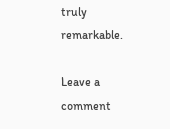truly remarkable.

Leave a comment